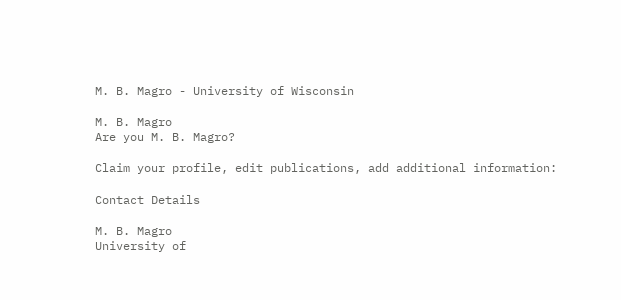M. B. Magro - University of Wisconsin

M. B. Magro
Are you M. B. Magro?

Claim your profile, edit publications, add additional information:

Contact Details

M. B. Magro
University of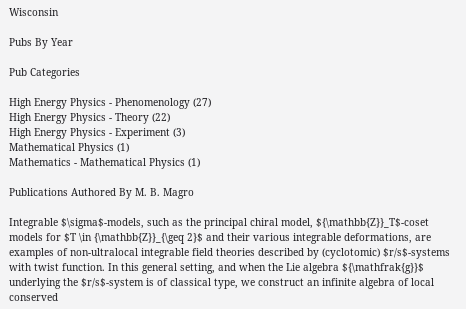Wisconsin

Pubs By Year

Pub Categories

High Energy Physics - Phenomenology (27)
High Energy Physics - Theory (22)
High Energy Physics - Experiment (3)
Mathematical Physics (1)
Mathematics - Mathematical Physics (1)

Publications Authored By M. B. Magro

Integrable $\sigma$-models, such as the principal chiral model, ${\mathbb{Z}}_T$-coset models for $T \in {\mathbb{Z}}_{\geq 2}$ and their various integrable deformations, are examples of non-ultralocal integrable field theories described by (cyclotomic) $r/s$-systems with twist function. In this general setting, and when the Lie algebra ${\mathfrak{g}}$ underlying the $r/s$-system is of classical type, we construct an infinite algebra of local conserved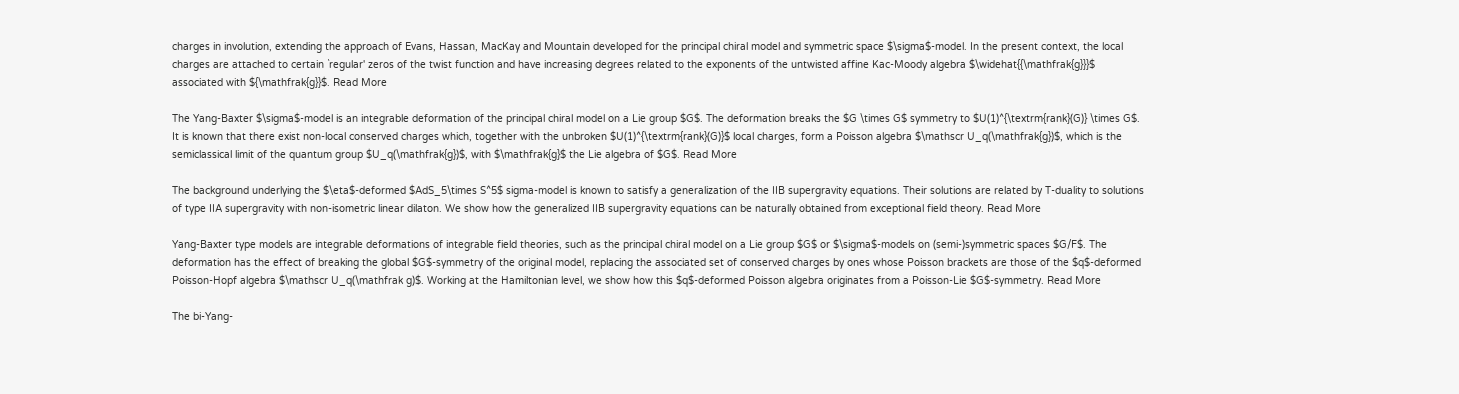charges in involution, extending the approach of Evans, Hassan, MacKay and Mountain developed for the principal chiral model and symmetric space $\sigma$-model. In the present context, the local charges are attached to certain `regular' zeros of the twist function and have increasing degrees related to the exponents of the untwisted affine Kac-Moody algebra $\widehat{{\mathfrak{g}}}$ associated with ${\mathfrak{g}}$. Read More

The Yang-Baxter $\sigma$-model is an integrable deformation of the principal chiral model on a Lie group $G$. The deformation breaks the $G \times G$ symmetry to $U(1)^{\textrm{rank}(G)} \times G$. It is known that there exist non-local conserved charges which, together with the unbroken $U(1)^{\textrm{rank}(G)}$ local charges, form a Poisson algebra $\mathscr U_q(\mathfrak{g})$, which is the semiclassical limit of the quantum group $U_q(\mathfrak{g})$, with $\mathfrak{g}$ the Lie algebra of $G$. Read More

The background underlying the $\eta$-deformed $AdS_5\times S^5$ sigma-model is known to satisfy a generalization of the IIB supergravity equations. Their solutions are related by T-duality to solutions of type IIA supergravity with non-isometric linear dilaton. We show how the generalized IIB supergravity equations can be naturally obtained from exceptional field theory. Read More

Yang-Baxter type models are integrable deformations of integrable field theories, such as the principal chiral model on a Lie group $G$ or $\sigma$-models on (semi-)symmetric spaces $G/F$. The deformation has the effect of breaking the global $G$-symmetry of the original model, replacing the associated set of conserved charges by ones whose Poisson brackets are those of the $q$-deformed Poisson-Hopf algebra $\mathscr U_q(\mathfrak g)$. Working at the Hamiltonian level, we show how this $q$-deformed Poisson algebra originates from a Poisson-Lie $G$-symmetry. Read More

The bi-Yang-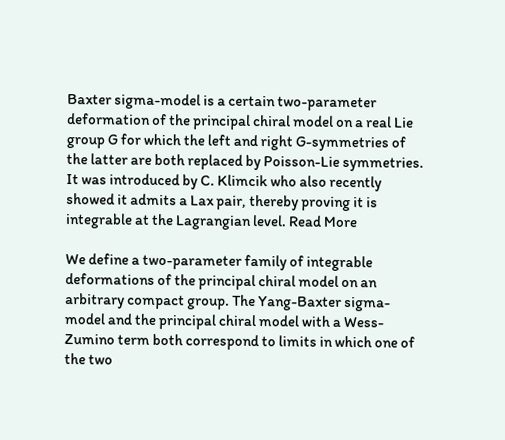Baxter sigma-model is a certain two-parameter deformation of the principal chiral model on a real Lie group G for which the left and right G-symmetries of the latter are both replaced by Poisson-Lie symmetries. It was introduced by C. Klimcik who also recently showed it admits a Lax pair, thereby proving it is integrable at the Lagrangian level. Read More

We define a two-parameter family of integrable deformations of the principal chiral model on an arbitrary compact group. The Yang-Baxter sigma-model and the principal chiral model with a Wess-Zumino term both correspond to limits in which one of the two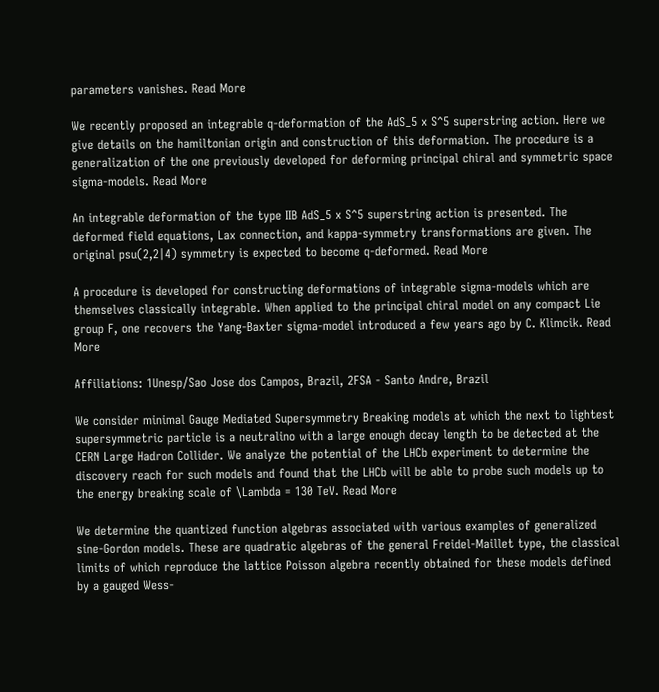parameters vanishes. Read More

We recently proposed an integrable q-deformation of the AdS_5 x S^5 superstring action. Here we give details on the hamiltonian origin and construction of this deformation. The procedure is a generalization of the one previously developed for deforming principal chiral and symmetric space sigma-models. Read More

An integrable deformation of the type IIB AdS_5 x S^5 superstring action is presented. The deformed field equations, Lax connection, and kappa-symmetry transformations are given. The original psu(2,2|4) symmetry is expected to become q-deformed. Read More

A procedure is developed for constructing deformations of integrable sigma-models which are themselves classically integrable. When applied to the principal chiral model on any compact Lie group F, one recovers the Yang-Baxter sigma-model introduced a few years ago by C. Klimcik. Read More

Affiliations: 1Unesp/Sao Jose dos Campos, Brazil, 2FSA - Santo Andre, Brazil

We consider minimal Gauge Mediated Supersymmetry Breaking models at which the next to lightest supersymmetric particle is a neutralino with a large enough decay length to be detected at the CERN Large Hadron Collider. We analyze the potential of the LHCb experiment to determine the discovery reach for such models and found that the LHCb will be able to probe such models up to the energy breaking scale of \Lambda = 130 TeV. Read More

We determine the quantized function algebras associated with various examples of generalized sine-Gordon models. These are quadratic algebras of the general Freidel-Maillet type, the classical limits of which reproduce the lattice Poisson algebra recently obtained for these models defined by a gauged Wess-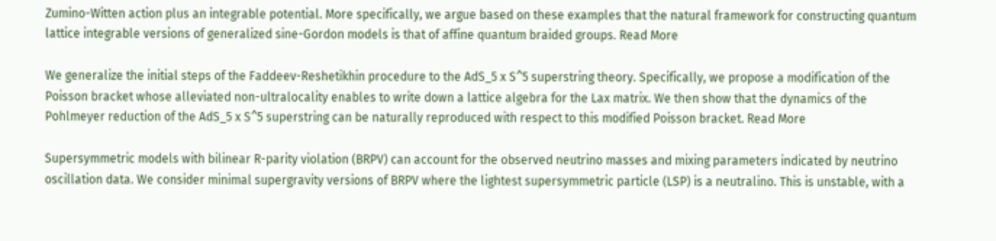Zumino-Witten action plus an integrable potential. More specifically, we argue based on these examples that the natural framework for constructing quantum lattice integrable versions of generalized sine-Gordon models is that of affine quantum braided groups. Read More

We generalize the initial steps of the Faddeev-Reshetikhin procedure to the AdS_5 x S^5 superstring theory. Specifically, we propose a modification of the Poisson bracket whose alleviated non-ultralocality enables to write down a lattice algebra for the Lax matrix. We then show that the dynamics of the Pohlmeyer reduction of the AdS_5 x S^5 superstring can be naturally reproduced with respect to this modified Poisson bracket. Read More

Supersymmetric models with bilinear R-parity violation (BRPV) can account for the observed neutrino masses and mixing parameters indicated by neutrino oscillation data. We consider minimal supergravity versions of BRPV where the lightest supersymmetric particle (LSP) is a neutralino. This is unstable, with a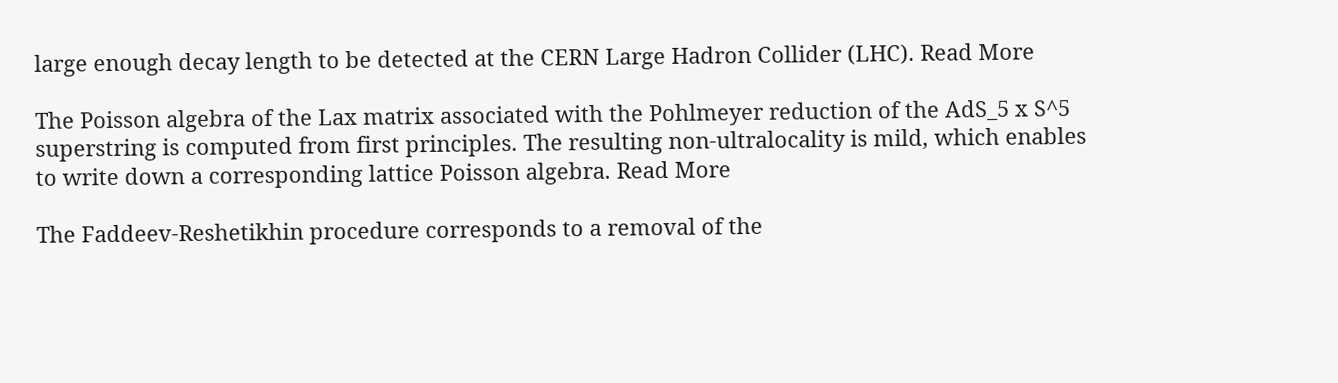large enough decay length to be detected at the CERN Large Hadron Collider (LHC). Read More

The Poisson algebra of the Lax matrix associated with the Pohlmeyer reduction of the AdS_5 x S^5 superstring is computed from first principles. The resulting non-ultralocality is mild, which enables to write down a corresponding lattice Poisson algebra. Read More

The Faddeev-Reshetikhin procedure corresponds to a removal of the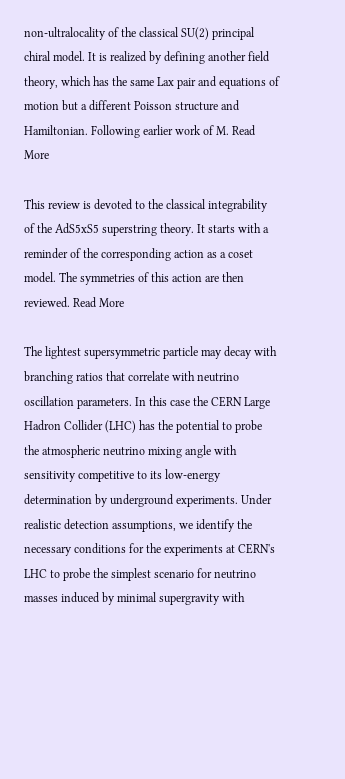non-ultralocality of the classical SU(2) principal chiral model. It is realized by defining another field theory, which has the same Lax pair and equations of motion but a different Poisson structure and Hamiltonian. Following earlier work of M. Read More

This review is devoted to the classical integrability of the AdS5xS5 superstring theory. It starts with a reminder of the corresponding action as a coset model. The symmetries of this action are then reviewed. Read More

The lightest supersymmetric particle may decay with branching ratios that correlate with neutrino oscillation parameters. In this case the CERN Large Hadron Collider (LHC) has the potential to probe the atmospheric neutrino mixing angle with sensitivity competitive to its low-energy determination by underground experiments. Under realistic detection assumptions, we identify the necessary conditions for the experiments at CERN's LHC to probe the simplest scenario for neutrino masses induced by minimal supergravity with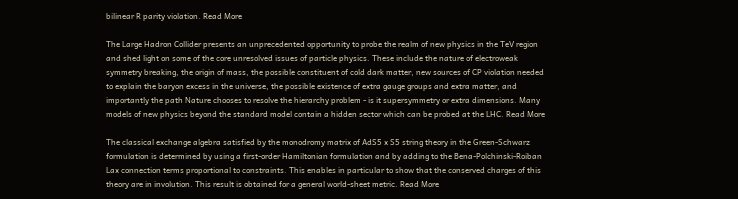bilinear R parity violation. Read More

The Large Hadron Collider presents an unprecedented opportunity to probe the realm of new physics in the TeV region and shed light on some of the core unresolved issues of particle physics. These include the nature of electroweak symmetry breaking, the origin of mass, the possible constituent of cold dark matter, new sources of CP violation needed to explain the baryon excess in the universe, the possible existence of extra gauge groups and extra matter, and importantly the path Nature chooses to resolve the hierarchy problem - is it supersymmetry or extra dimensions. Many models of new physics beyond the standard model contain a hidden sector which can be probed at the LHC. Read More

The classical exchange algebra satisfied by the monodromy matrix of AdS5 x S5 string theory in the Green-Schwarz formulation is determined by using a first-order Hamiltonian formulation and by adding to the Bena-Polchinski-Roiban Lax connection terms proportional to constraints. This enables in particular to show that the conserved charges of this theory are in involution. This result is obtained for a general world-sheet metric. Read More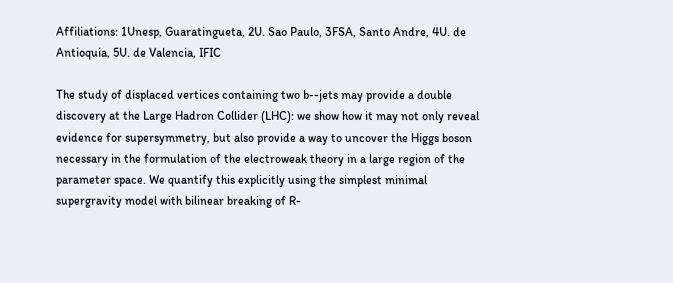Affiliations: 1Unesp, Guaratingueta, 2U. Sao Paulo, 3FSA, Santo Andre, 4U. de Antioquia, 5U. de Valencia, IFIC

The study of displaced vertices containing two b--jets may provide a double discovery at the Large Hadron Collider (LHC): we show how it may not only reveal evidence for supersymmetry, but also provide a way to uncover the Higgs boson necessary in the formulation of the electroweak theory in a large region of the parameter space. We quantify this explicitly using the simplest minimal supergravity model with bilinear breaking of R-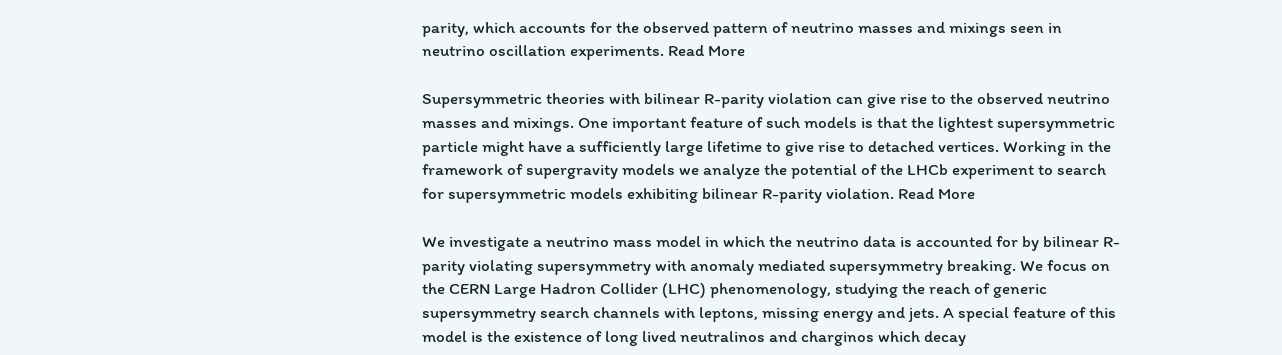parity, which accounts for the observed pattern of neutrino masses and mixings seen in neutrino oscillation experiments. Read More

Supersymmetric theories with bilinear R-parity violation can give rise to the observed neutrino masses and mixings. One important feature of such models is that the lightest supersymmetric particle might have a sufficiently large lifetime to give rise to detached vertices. Working in the framework of supergravity models we analyze the potential of the LHCb experiment to search for supersymmetric models exhibiting bilinear R-parity violation. Read More

We investigate a neutrino mass model in which the neutrino data is accounted for by bilinear R-parity violating supersymmetry with anomaly mediated supersymmetry breaking. We focus on the CERN Large Hadron Collider (LHC) phenomenology, studying the reach of generic supersymmetry search channels with leptons, missing energy and jets. A special feature of this model is the existence of long lived neutralinos and charginos which decay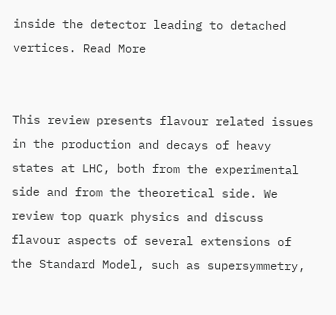inside the detector leading to detached vertices. Read More


This review presents flavour related issues in the production and decays of heavy states at LHC, both from the experimental side and from the theoretical side. We review top quark physics and discuss flavour aspects of several extensions of the Standard Model, such as supersymmetry,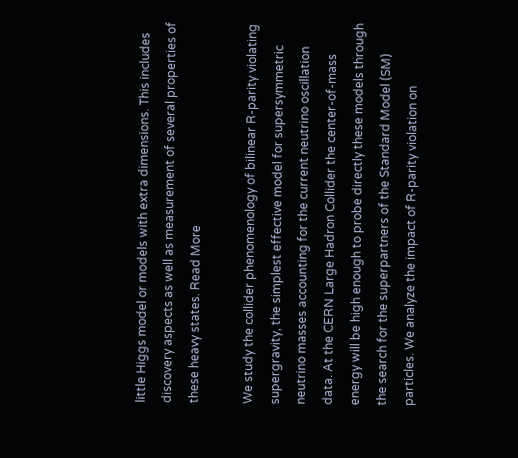little Higgs model or models with extra dimensions. This includes discovery aspects as well as measurement of several properties of these heavy states. Read More

We study the collider phenomenology of bilinear R-parity violating supergravity, the simplest effective model for supersymmetric neutrino masses accounting for the current neutrino oscillation data. At the CERN Large Hadron Collider the center-of-mass energy will be high enough to probe directly these models through the search for the superpartners of the Standard Model (SM) particles. We analyze the impact of R-parity violation on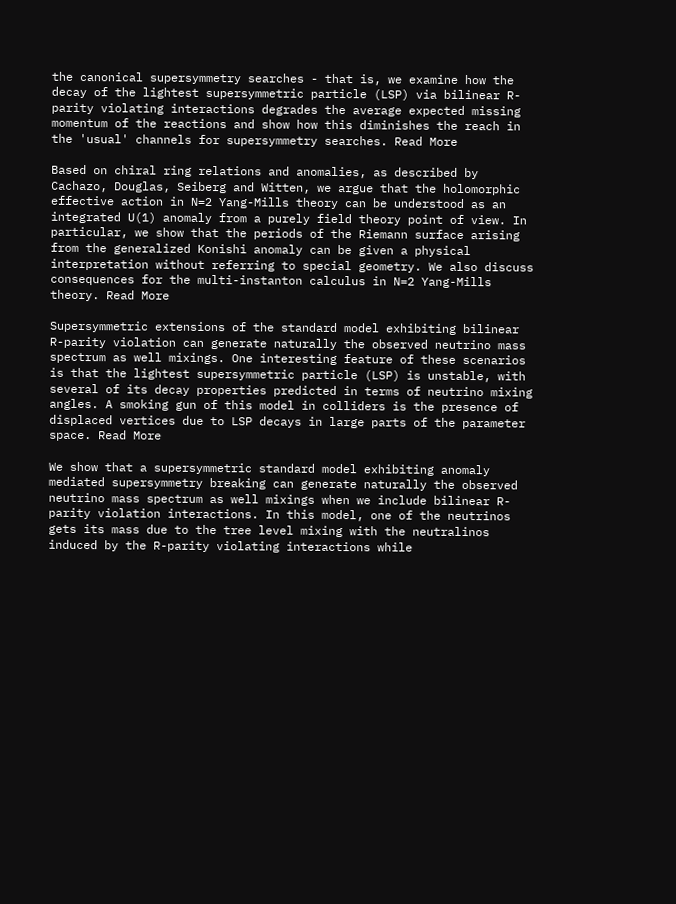the canonical supersymmetry searches - that is, we examine how the decay of the lightest supersymmetric particle (LSP) via bilinear R-parity violating interactions degrades the average expected missing momentum of the reactions and show how this diminishes the reach in the 'usual' channels for supersymmetry searches. Read More

Based on chiral ring relations and anomalies, as described by Cachazo, Douglas, Seiberg and Witten, we argue that the holomorphic effective action in N=2 Yang-Mills theory can be understood as an integrated U(1) anomaly from a purely field theory point of view. In particular, we show that the periods of the Riemann surface arising from the generalized Konishi anomaly can be given a physical interpretation without referring to special geometry. We also discuss consequences for the multi-instanton calculus in N=2 Yang-Mills theory. Read More

Supersymmetric extensions of the standard model exhibiting bilinear R-parity violation can generate naturally the observed neutrino mass spectrum as well mixings. One interesting feature of these scenarios is that the lightest supersymmetric particle (LSP) is unstable, with several of its decay properties predicted in terms of neutrino mixing angles. A smoking gun of this model in colliders is the presence of displaced vertices due to LSP decays in large parts of the parameter space. Read More

We show that a supersymmetric standard model exhibiting anomaly mediated supersymmetry breaking can generate naturally the observed neutrino mass spectrum as well mixings when we include bilinear R-parity violation interactions. In this model, one of the neutrinos gets its mass due to the tree level mixing with the neutralinos induced by the R-parity violating interactions while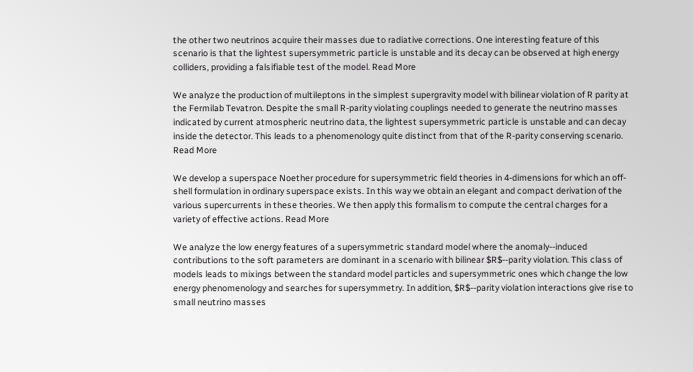the other two neutrinos acquire their masses due to radiative corrections. One interesting feature of this scenario is that the lightest supersymmetric particle is unstable and its decay can be observed at high energy colliders, providing a falsifiable test of the model. Read More

We analyze the production of multileptons in the simplest supergravity model with bilinear violation of R parity at the Fermilab Tevatron. Despite the small R-parity violating couplings needed to generate the neutrino masses indicated by current atmospheric neutrino data, the lightest supersymmetric particle is unstable and can decay inside the detector. This leads to a phenomenology quite distinct from that of the R-parity conserving scenario. Read More

We develop a superspace Noether procedure for supersymmetric field theories in 4-dimensions for which an off-shell formulation in ordinary superspace exists. In this way we obtain an elegant and compact derivation of the various supercurrents in these theories. We then apply this formalism to compute the central charges for a variety of effective actions. Read More

We analyze the low energy features of a supersymmetric standard model where the anomaly--induced contributions to the soft parameters are dominant in a scenario with bilinear $R$--parity violation. This class of models leads to mixings between the standard model particles and supersymmetric ones which change the low energy phenomenology and searches for supersymmetry. In addition, $R$--parity violation interactions give rise to small neutrino masses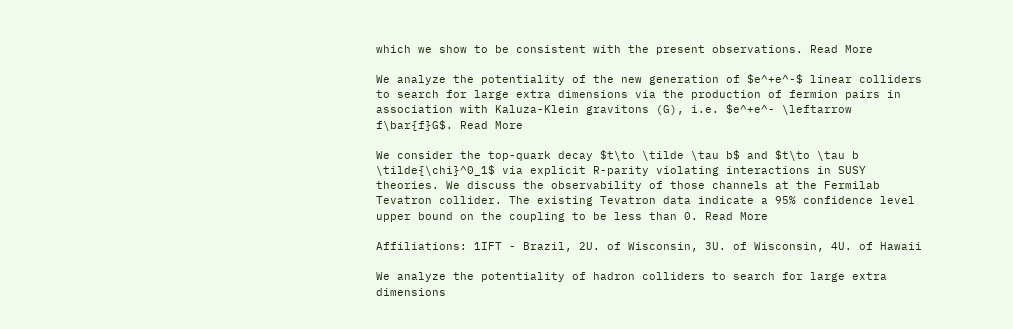which we show to be consistent with the present observations. Read More

We analyze the potentiality of the new generation of $e^+e^-$ linear colliders to search for large extra dimensions via the production of fermion pairs in association with Kaluza-Klein gravitons (G), i.e. $e^+e^- \leftarrow f\bar{f}G$. Read More

We consider the top-quark decay $t\to \tilde \tau b$ and $t\to \tau b \tilde{\chi}^0_1$ via explicit R-parity violating interactions in SUSY theories. We discuss the observability of those channels at the Fermilab Tevatron collider. The existing Tevatron data indicate a 95% confidence level upper bound on the coupling to be less than 0. Read More

Affiliations: 1IFT - Brazil, 2U. of Wisconsin, 3U. of Wisconsin, 4U. of Hawaii

We analyze the potentiality of hadron colliders to search for large extra dimensions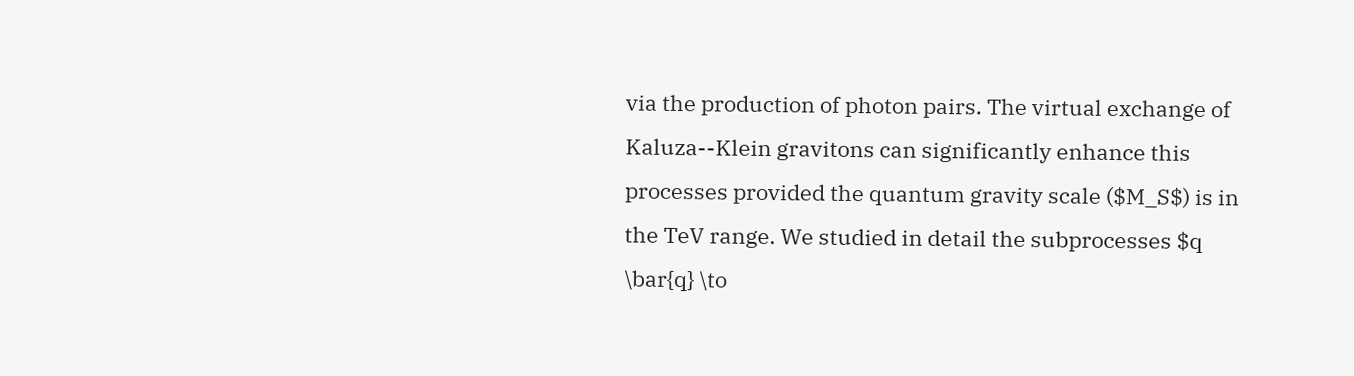via the production of photon pairs. The virtual exchange of Kaluza--Klein gravitons can significantly enhance this processes provided the quantum gravity scale ($M_S$) is in the TeV range. We studied in detail the subprocesses $q \bar{q} \to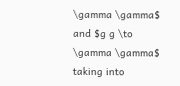\gamma \gamma$ and $g g \to \gamma \gamma$ taking into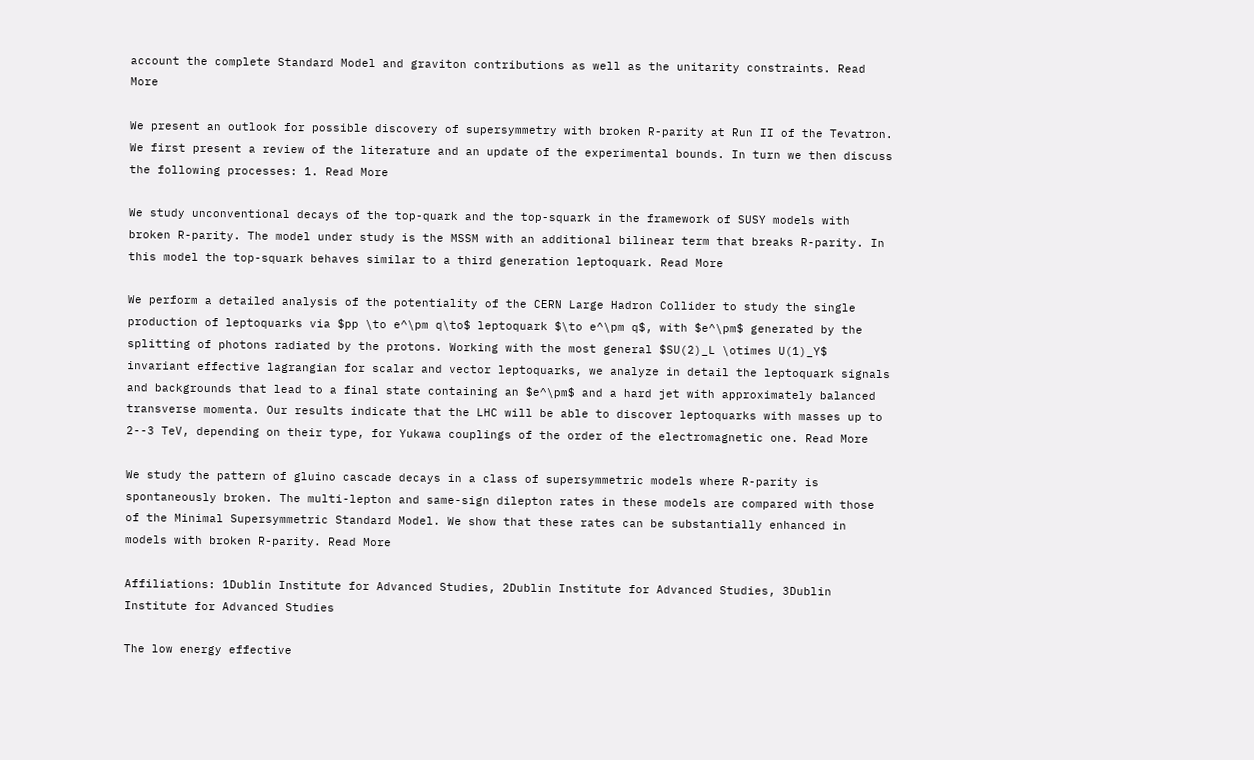account the complete Standard Model and graviton contributions as well as the unitarity constraints. Read More

We present an outlook for possible discovery of supersymmetry with broken R-parity at Run II of the Tevatron. We first present a review of the literature and an update of the experimental bounds. In turn we then discuss the following processes: 1. Read More

We study unconventional decays of the top-quark and the top-squark in the framework of SUSY models with broken R-parity. The model under study is the MSSM with an additional bilinear term that breaks R-parity. In this model the top-squark behaves similar to a third generation leptoquark. Read More

We perform a detailed analysis of the potentiality of the CERN Large Hadron Collider to study the single production of leptoquarks via $pp \to e^\pm q\to$ leptoquark $\to e^\pm q$, with $e^\pm$ generated by the splitting of photons radiated by the protons. Working with the most general $SU(2)_L \otimes U(1)_Y$ invariant effective lagrangian for scalar and vector leptoquarks, we analyze in detail the leptoquark signals and backgrounds that lead to a final state containing an $e^\pm$ and a hard jet with approximately balanced transverse momenta. Our results indicate that the LHC will be able to discover leptoquarks with masses up to 2--3 TeV, depending on their type, for Yukawa couplings of the order of the electromagnetic one. Read More

We study the pattern of gluino cascade decays in a class of supersymmetric models where R-parity is spontaneously broken. The multi-lepton and same-sign dilepton rates in these models are compared with those of the Minimal Supersymmetric Standard Model. We show that these rates can be substantially enhanced in models with broken R-parity. Read More

Affiliations: 1Dublin Institute for Advanced Studies, 2Dublin Institute for Advanced Studies, 3Dublin Institute for Advanced Studies

The low energy effective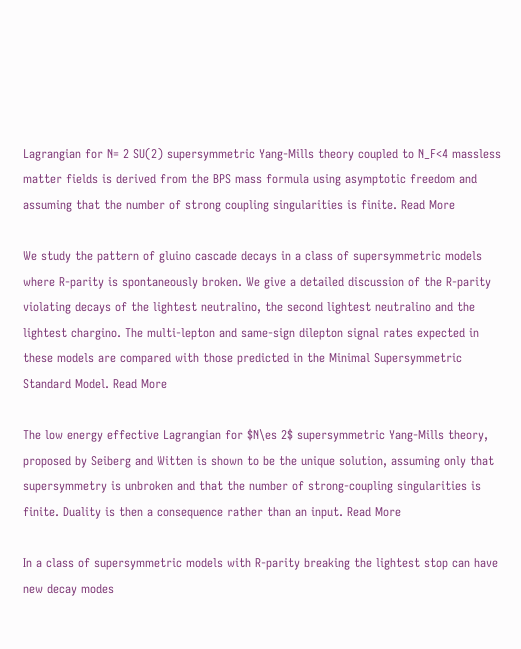Lagrangian for N= 2 SU(2) supersymmetric Yang-Mills theory coupled to N_F<4 massless matter fields is derived from the BPS mass formula using asymptotic freedom and assuming that the number of strong coupling singularities is finite. Read More

We study the pattern of gluino cascade decays in a class of supersymmetric models where R-parity is spontaneously broken. We give a detailed discussion of the R-parity violating decays of the lightest neutralino, the second lightest neutralino and the lightest chargino. The multi-lepton and same-sign dilepton signal rates expected in these models are compared with those predicted in the Minimal Supersymmetric Standard Model. Read More

The low energy effective Lagrangian for $N\es 2$ supersymmetric Yang-Mills theory, proposed by Seiberg and Witten is shown to be the unique solution, assuming only that supersymmetry is unbroken and that the number of strong-coupling singularities is finite. Duality is then a consequence rather than an input. Read More

In a class of supersymmetric models with R-parity breaking the lightest stop can have new decay modes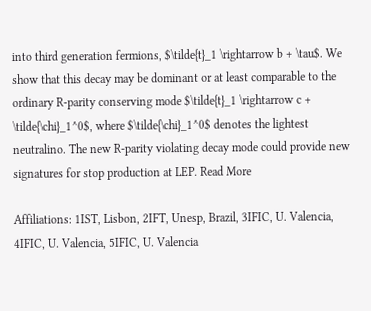into third generation fermions, $\tilde{t}_1 \rightarrow b + \tau$. We show that this decay may be dominant or at least comparable to the ordinary R-parity conserving mode $\tilde{t}_1 \rightarrow c + \tilde{\chi}_1^0$, where $\tilde{\chi}_1^0$ denotes the lightest neutralino. The new R-parity violating decay mode could provide new signatures for stop production at LEP. Read More

Affiliations: 1IST, Lisbon, 2IFT, Unesp, Brazil, 3IFIC, U. Valencia, 4IFIC, U. Valencia, 5IFIC, U. Valencia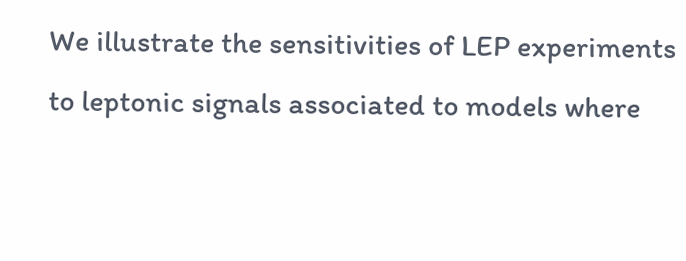We illustrate the sensitivities of LEP experiments to leptonic signals associated to models where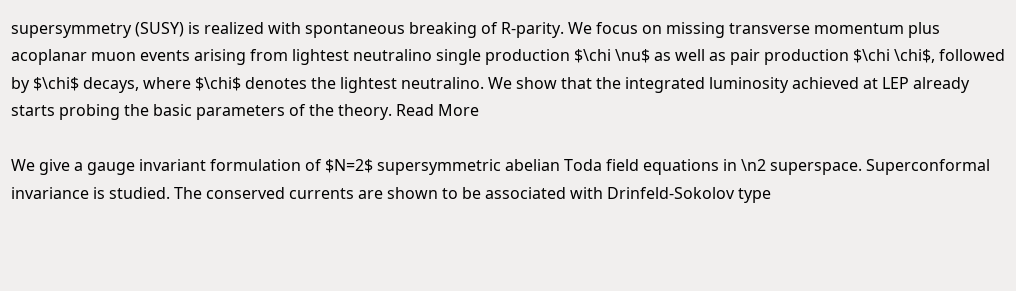supersymmetry (SUSY) is realized with spontaneous breaking of R-parity. We focus on missing transverse momentum plus acoplanar muon events arising from lightest neutralino single production $\chi \nu$ as well as pair production $\chi \chi$, followed by $\chi$ decays, where $\chi$ denotes the lightest neutralino. We show that the integrated luminosity achieved at LEP already starts probing the basic parameters of the theory. Read More

We give a gauge invariant formulation of $N=2$ supersymmetric abelian Toda field equations in \n2 superspace. Superconformal invariance is studied. The conserved currents are shown to be associated with Drinfeld-Sokolov type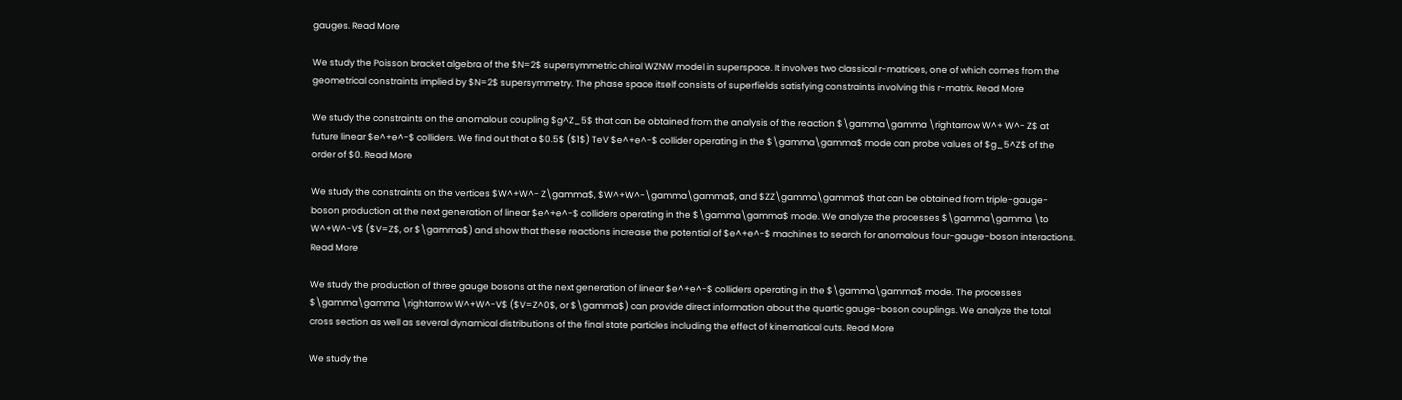gauges. Read More

We study the Poisson bracket algebra of the $N=2$ supersymmetric chiral WZNW model in superspace. It involves two classical r-matrices, one of which comes from the geometrical constraints implied by $N=2$ supersymmetry. The phase space itself consists of superfields satisfying constraints involving this r-matrix. Read More

We study the constraints on the anomalous coupling $g^Z_5$ that can be obtained from the analysis of the reaction $\gamma\gamma \rightarrow W^+ W^- Z$ at future linear $e^+e^-$ colliders. We find out that a $0.5$ ($1$) TeV $e^+e^-$ collider operating in the $\gamma\gamma$ mode can probe values of $g_5^Z$ of the order of $0. Read More

We study the constraints on the vertices $W^+W^- Z\gamma$, $W^+W^-\gamma\gamma$, and $ZZ\gamma\gamma$ that can be obtained from triple-gauge-boson production at the next generation of linear $e^+e^-$ colliders operating in the $\gamma\gamma$ mode. We analyze the processes $\gamma\gamma \to W^+W^-V$ ($V=Z$, or $\gamma$) and show that these reactions increase the potential of $e^+e^-$ machines to search for anomalous four-gauge-boson interactions. Read More

We study the production of three gauge bosons at the next generation of linear $e^+e^-$ colliders operating in the $\gamma\gamma$ mode. The processes $\gamma\gamma \rightarrow W^+W^-V$ ($V=Z^0$, or $\gamma$) can provide direct information about the quartic gauge-boson couplings. We analyze the total cross section as well as several dynamical distributions of the final state particles including the effect of kinematical cuts. Read More

We study the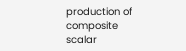production of composite scalar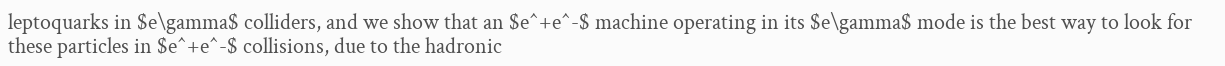leptoquarks in $e\gamma$ colliders, and we show that an $e^+e^-$ machine operating in its $e\gamma$ mode is the best way to look for these particles in $e^+e^-$ collisions, due to the hadronic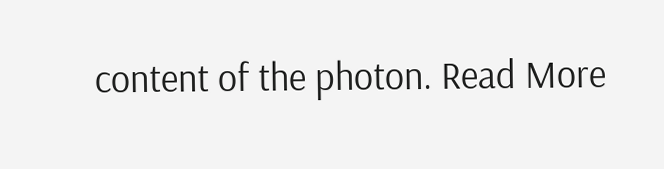content of the photon. Read More